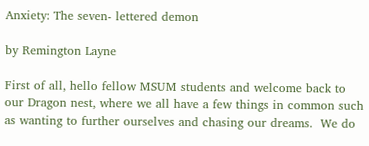Anxiety: The seven- lettered demon

by Remington Layne

First of all, hello fellow MSUM students and welcome back to our Dragon nest, where we all have a few things in common such as wanting to further ourselves and chasing our dreams.  We do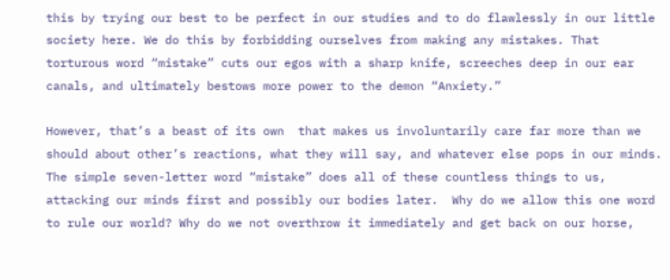this by trying our best to be perfect in our studies and to do flawlessly in our little society here. We do this by forbidding ourselves from making any mistakes. That torturous word “mistake” cuts our egos with a sharp knife, screeches deep in our ear canals, and ultimately bestows more power to the demon “Anxiety.”

However, that’s a beast of its own  that makes us involuntarily care far more than we should about other’s reactions, what they will say, and whatever else pops in our minds. The simple seven-letter word “mistake” does all of these countless things to us, attacking our minds first and possibly our bodies later.  Why do we allow this one word to rule our world? Why do we not overthrow it immediately and get back on our horse,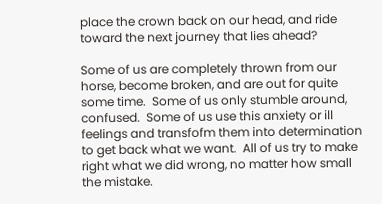place the crown back on our head, and ride toward the next journey that lies ahead?

Some of us are completely thrown from our horse, become broken, and are out for quite some time.  Some of us only stumble around, confused.  Some of us use this anxiety or ill feelings and transfofm them into determination to get back what we want.  All of us try to make right what we did wrong, no matter how small the mistake.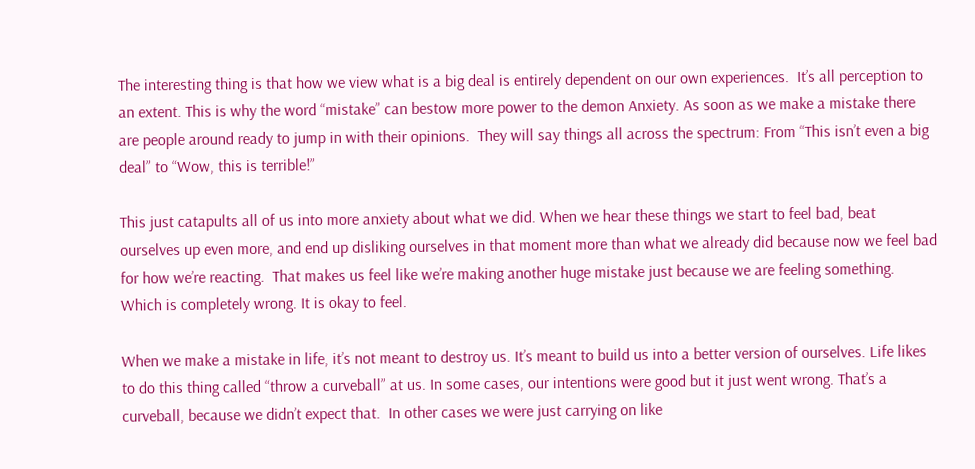The interesting thing is that how we view what is a big deal is entirely dependent on our own experiences.  It’s all perception to an extent. This is why the word “mistake” can bestow more power to the demon Anxiety. As soon as we make a mistake there are people around ready to jump in with their opinions.  They will say things all across the spectrum: From “This isn’t even a big deal” to “Wow, this is terrible!”

This just catapults all of us into more anxiety about what we did. When we hear these things we start to feel bad, beat ourselves up even more, and end up disliking ourselves in that moment more than what we already did because now we feel bad for how we’re reacting.  That makes us feel like we’re making another huge mistake just because we are feeling something.  Which is completely wrong. It is okay to feel.

When we make a mistake in life, it’s not meant to destroy us. It’s meant to build us into a better version of ourselves. Life likes to do this thing called “throw a curveball” at us. In some cases, our intentions were good but it just went wrong. That’s a curveball, because we didn’t expect that.  In other cases we were just carrying on like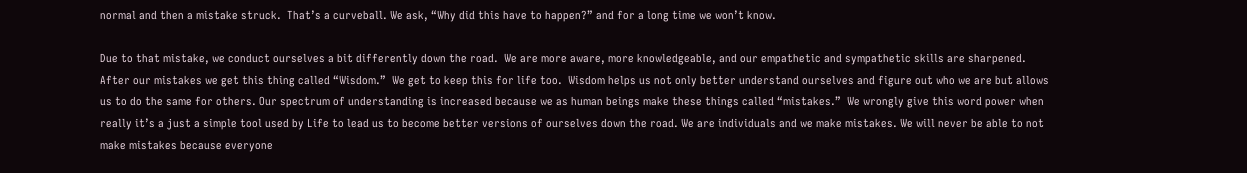normal and then a mistake struck.  That’s a curveball. We ask, “Why did this have to happen?” and for a long time we won’t know.

Due to that mistake, we conduct ourselves a bit differently down the road.  We are more aware, more knowledgeable, and our empathetic and sympathetic skills are sharpened. After our mistakes we get this thing called “Wisdom.”  We get to keep this for life too.  Wisdom helps us not only better understand ourselves and figure out who we are but allows us to do the same for others. Our spectrum of understanding is increased because we as human beings make these things called “mistakes.”  We wrongly give this word power when really it’s a just a simple tool used by Life to lead us to become better versions of ourselves down the road. We are individuals and we make mistakes. We will never be able to not make mistakes because everyone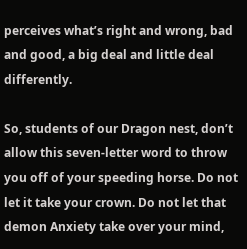perceives what’s right and wrong, bad and good, a big deal and little deal differently.

So, students of our Dragon nest, don’t allow this seven-letter word to throw you off of your speeding horse. Do not let it take your crown. Do not let that demon Anxiety take over your mind,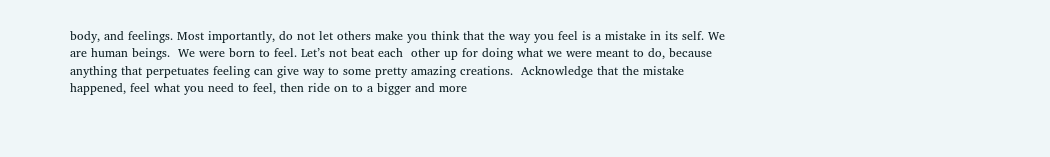body, and feelings. Most importantly, do not let others make you think that the way you feel is a mistake in its self. We are human beings.  We were born to feel. Let’s not beat each  other up for doing what we were meant to do, because anything that perpetuates feeling can give way to some pretty amazing creations.  Acknowledge that the mistake happened, feel what you need to feel, then ride on to a bigger and more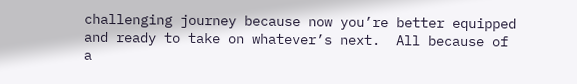challenging journey because now you’re better equipped and ready to take on whatever’s next.  All because of a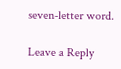seven-letter word.

Leave a Reply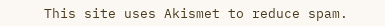This site uses Akismet to reduce spam.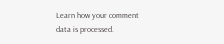Learn how your comment data is processed.